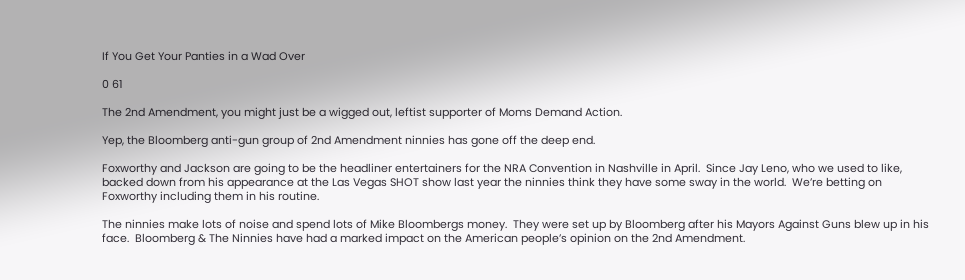If You Get Your Panties in a Wad Over

0 61

The 2nd Amendment, you might just be a wigged out, leftist supporter of Moms Demand Action.

Yep, the Bloomberg anti-gun group of 2nd Amendment ninnies has gone off the deep end.

Foxworthy and Jackson are going to be the headliner entertainers for the NRA Convention in Nashville in April.  Since Jay Leno, who we used to like, backed down from his appearance at the Las Vegas SHOT show last year the ninnies think they have some sway in the world.  We’re betting on Foxworthy including them in his routine.

The ninnies make lots of noise and spend lots of Mike Bloombergs money.  They were set up by Bloomberg after his Mayors Against Guns blew up in his face.  Bloomberg & The Ninnies have had a marked impact on the American people’s opinion on the 2nd Amendment.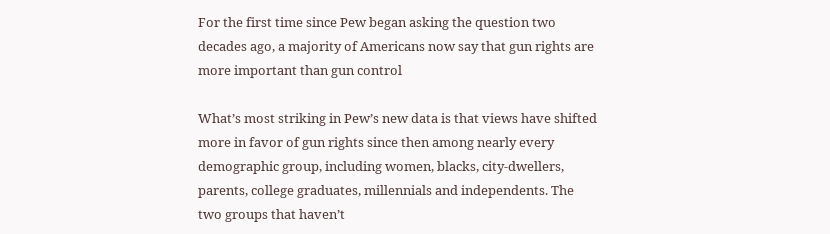For the first time since Pew began asking the question two decades ago, a majority of Americans now say that gun rights are more important than gun control

What’s most striking in Pew’s new data is that views have shifted more in favor of gun rights since then among nearly every demographic group, including women, blacks, city-dwellers, parents, college graduates, millennials and independents. The two groups that haven’t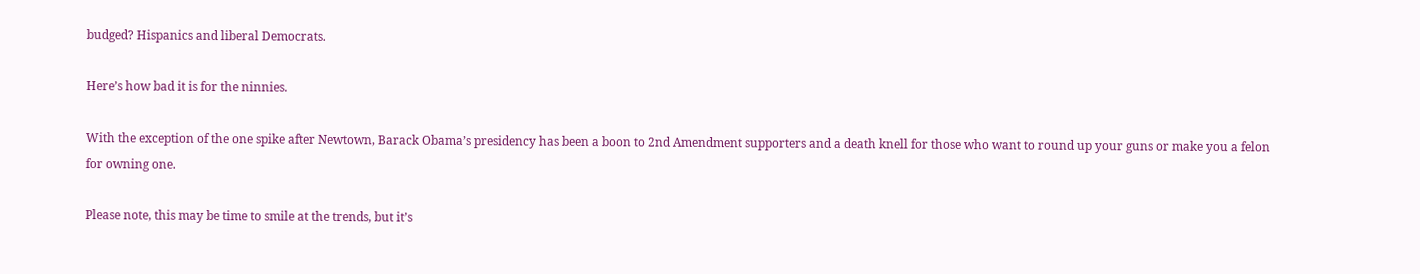budged? Hispanics and liberal Democrats.

Here’s how bad it is for the ninnies.

With the exception of the one spike after Newtown, Barack Obama’s presidency has been a boon to 2nd Amendment supporters and a death knell for those who want to round up your guns or make you a felon for owning one.

Please note, this may be time to smile at the trends, but it’s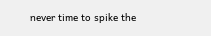never time to spike the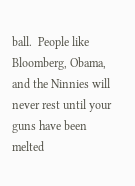ball.  People like Bloomberg, Obama, and the Ninnies will never rest until your guns have been melted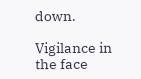down.

Vigilance in the face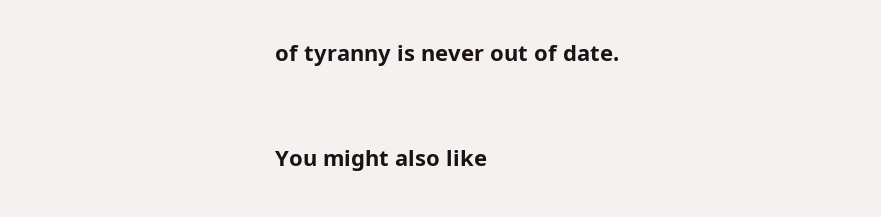of tyranny is never out of date.


You might also like